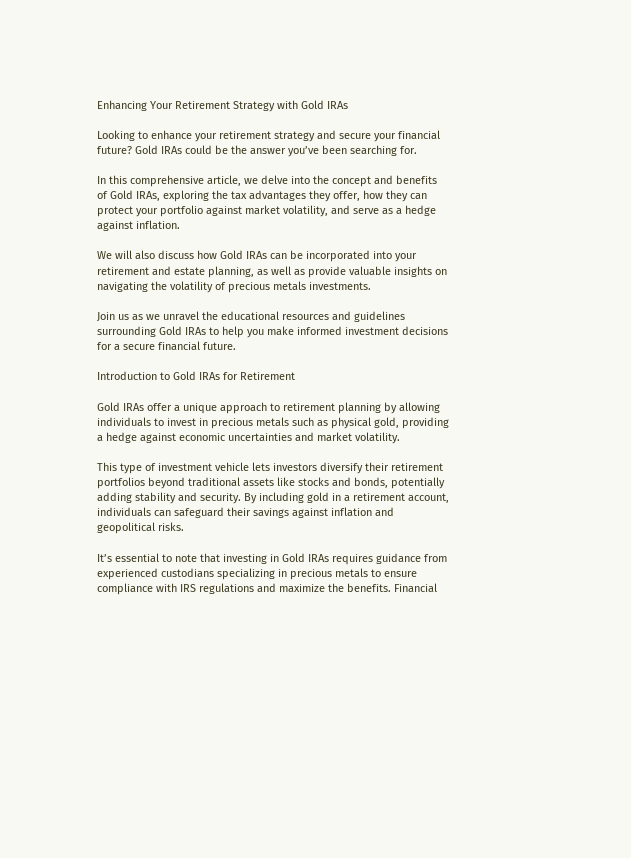Enhancing Your Retirement Strategy with Gold IRAs

Looking to enhance your retirement strategy and secure your financial future? Gold IRAs could be the answer you’ve been searching for.

In this comprehensive article, we delve into the concept and benefits of Gold IRAs, exploring the tax advantages they offer, how they can protect your portfolio against market volatility, and serve as a hedge against inflation.

We will also discuss how Gold IRAs can be incorporated into your retirement and estate planning, as well as provide valuable insights on navigating the volatility of precious metals investments.

Join us as we unravel the educational resources and guidelines surrounding Gold IRAs to help you make informed investment decisions for a secure financial future.

Introduction to Gold IRAs for Retirement

Gold IRAs offer a unique approach to retirement planning by allowing individuals to invest in precious metals such as physical gold, providing a hedge against economic uncertainties and market volatility.

This type of investment vehicle lets investors diversify their retirement portfolios beyond traditional assets like stocks and bonds, potentially adding stability and security. By including gold in a retirement account, individuals can safeguard their savings against inflation and geopolitical risks.

It’s essential to note that investing in Gold IRAs requires guidance from experienced custodians specializing in precious metals to ensure compliance with IRS regulations and maximize the benefits. Financial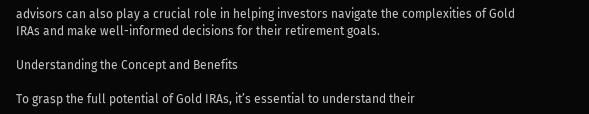advisors can also play a crucial role in helping investors navigate the complexities of Gold IRAs and make well-informed decisions for their retirement goals.

Understanding the Concept and Benefits

To grasp the full potential of Gold IRAs, it’s essential to understand their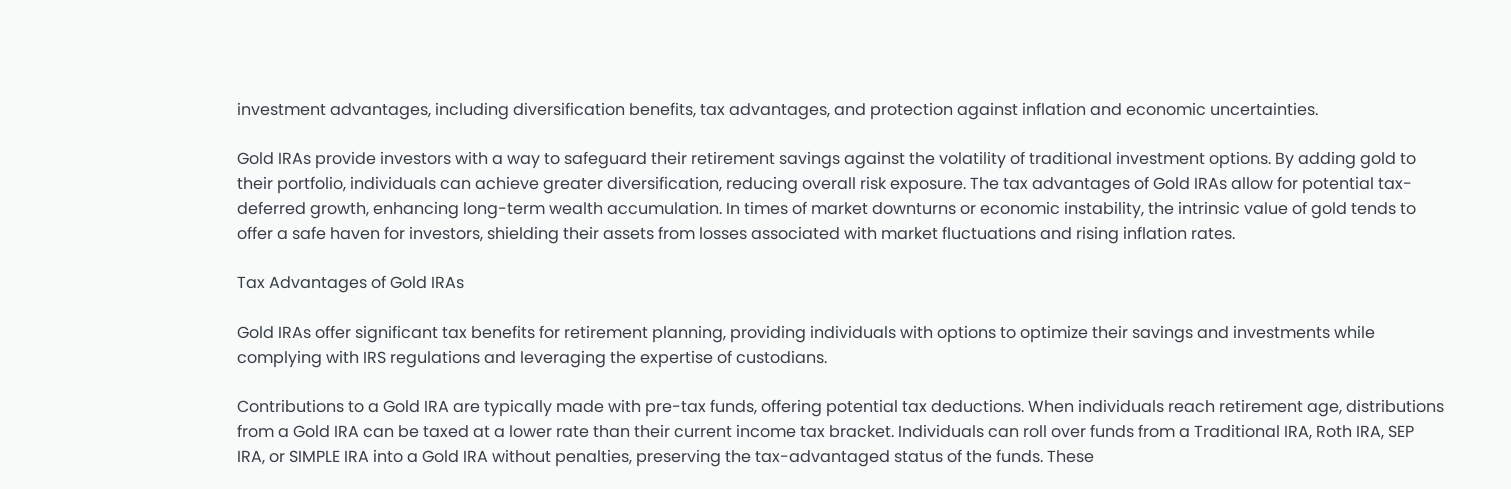investment advantages, including diversification benefits, tax advantages, and protection against inflation and economic uncertainties.

Gold IRAs provide investors with a way to safeguard their retirement savings against the volatility of traditional investment options. By adding gold to their portfolio, individuals can achieve greater diversification, reducing overall risk exposure. The tax advantages of Gold IRAs allow for potential tax-deferred growth, enhancing long-term wealth accumulation. In times of market downturns or economic instability, the intrinsic value of gold tends to offer a safe haven for investors, shielding their assets from losses associated with market fluctuations and rising inflation rates.

Tax Advantages of Gold IRAs

Gold IRAs offer significant tax benefits for retirement planning, providing individuals with options to optimize their savings and investments while complying with IRS regulations and leveraging the expertise of custodians.

Contributions to a Gold IRA are typically made with pre-tax funds, offering potential tax deductions. When individuals reach retirement age, distributions from a Gold IRA can be taxed at a lower rate than their current income tax bracket. Individuals can roll over funds from a Traditional IRA, Roth IRA, SEP IRA, or SIMPLE IRA into a Gold IRA without penalties, preserving the tax-advantaged status of the funds. These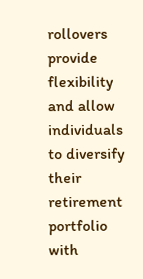rollovers provide flexibility and allow individuals to diversify their retirement portfolio with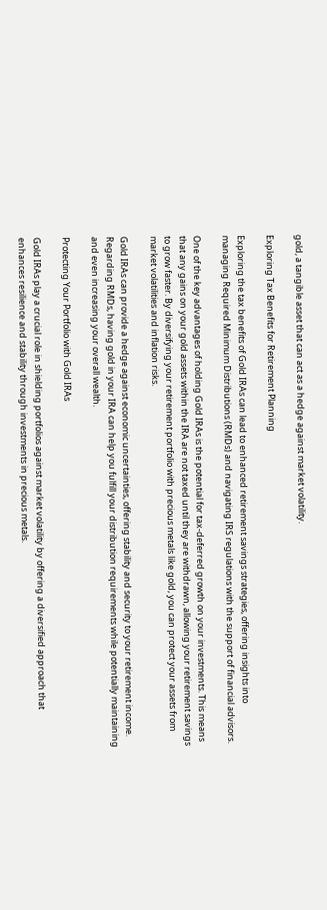gold, a tangible asset that can act as a hedge against market volatility.

Exploring Tax Benefits for Retirement Planning

Exploring the tax benefits of Gold IRAs can lead to enhanced retirement savings strategies, offering insights into managing Required Minimum Distributions (RMDs) and navigating IRS regulations with the support of financial advisors.

One of the key advantages of holding Gold IRAs is the potential for tax-deferred growth on your investments. This means that any gains on your gold assets within the IRA are not taxed until they are withdrawn, allowing your retirement savings to grow faster. By diversifying your retirement portfolio with precious metals like gold, you can protect your assets from market volatilities and inflation risks.

Gold IRAs can provide a hedge against economic uncertainties, offering stability and security to your retirement income. Regarding RMDs, having gold in your IRA can help you fulfill your distribution requirements while potentially maintaining and even increasing your overall wealth.

Protecting Your Portfolio with Gold IRAs

Gold IRAs play a crucial role in shielding portfolios against market volatility by offering a diversified approach that enhances resilience and stability through investments in precious metals.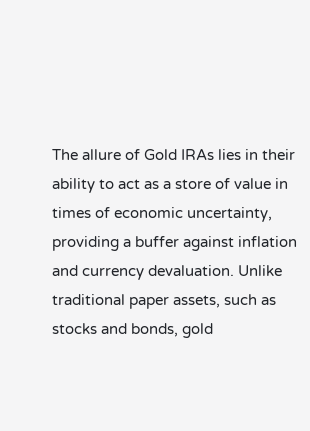The allure of Gold IRAs lies in their ability to act as a store of value in times of economic uncertainty, providing a buffer against inflation and currency devaluation. Unlike traditional paper assets, such as stocks and bonds, gold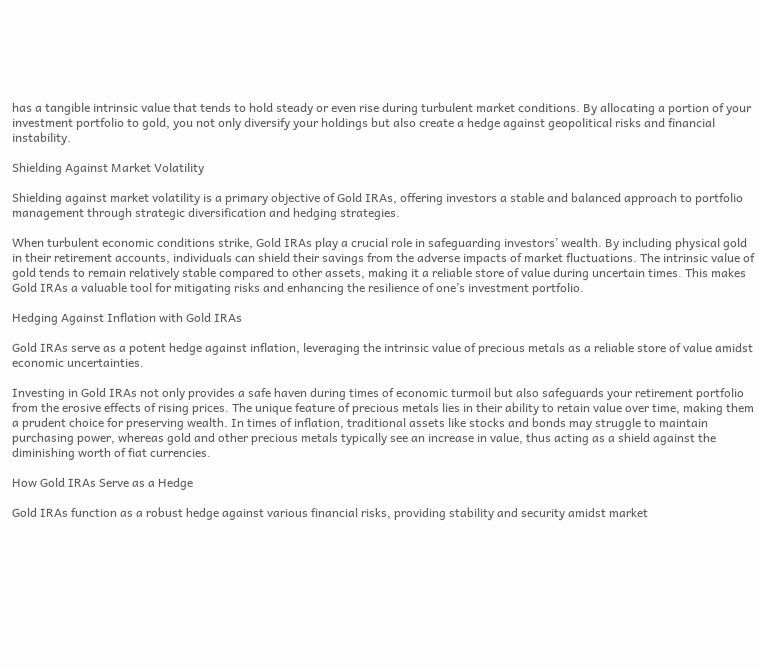has a tangible intrinsic value that tends to hold steady or even rise during turbulent market conditions. By allocating a portion of your investment portfolio to gold, you not only diversify your holdings but also create a hedge against geopolitical risks and financial instability.

Shielding Against Market Volatility

Shielding against market volatility is a primary objective of Gold IRAs, offering investors a stable and balanced approach to portfolio management through strategic diversification and hedging strategies.

When turbulent economic conditions strike, Gold IRAs play a crucial role in safeguarding investors’ wealth. By including physical gold in their retirement accounts, individuals can shield their savings from the adverse impacts of market fluctuations. The intrinsic value of gold tends to remain relatively stable compared to other assets, making it a reliable store of value during uncertain times. This makes Gold IRAs a valuable tool for mitigating risks and enhancing the resilience of one’s investment portfolio.

Hedging Against Inflation with Gold IRAs

Gold IRAs serve as a potent hedge against inflation, leveraging the intrinsic value of precious metals as a reliable store of value amidst economic uncertainties.

Investing in Gold IRAs not only provides a safe haven during times of economic turmoil but also safeguards your retirement portfolio from the erosive effects of rising prices. The unique feature of precious metals lies in their ability to retain value over time, making them a prudent choice for preserving wealth. In times of inflation, traditional assets like stocks and bonds may struggle to maintain purchasing power, whereas gold and other precious metals typically see an increase in value, thus acting as a shield against the diminishing worth of fiat currencies.

How Gold IRAs Serve as a Hedge

Gold IRAs function as a robust hedge against various financial risks, providing stability and security amidst market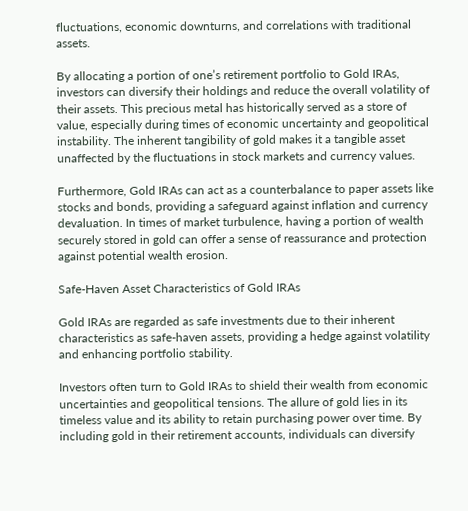fluctuations, economic downturns, and correlations with traditional assets.

By allocating a portion of one’s retirement portfolio to Gold IRAs, investors can diversify their holdings and reduce the overall volatility of their assets. This precious metal has historically served as a store of value, especially during times of economic uncertainty and geopolitical instability. The inherent tangibility of gold makes it a tangible asset unaffected by the fluctuations in stock markets and currency values.

Furthermore, Gold IRAs can act as a counterbalance to paper assets like stocks and bonds, providing a safeguard against inflation and currency devaluation. In times of market turbulence, having a portion of wealth securely stored in gold can offer a sense of reassurance and protection against potential wealth erosion.

Safe-Haven Asset Characteristics of Gold IRAs

Gold IRAs are regarded as safe investments due to their inherent characteristics as safe-haven assets, providing a hedge against volatility and enhancing portfolio stability.

Investors often turn to Gold IRAs to shield their wealth from economic uncertainties and geopolitical tensions. The allure of gold lies in its timeless value and its ability to retain purchasing power over time. By including gold in their retirement accounts, individuals can diversify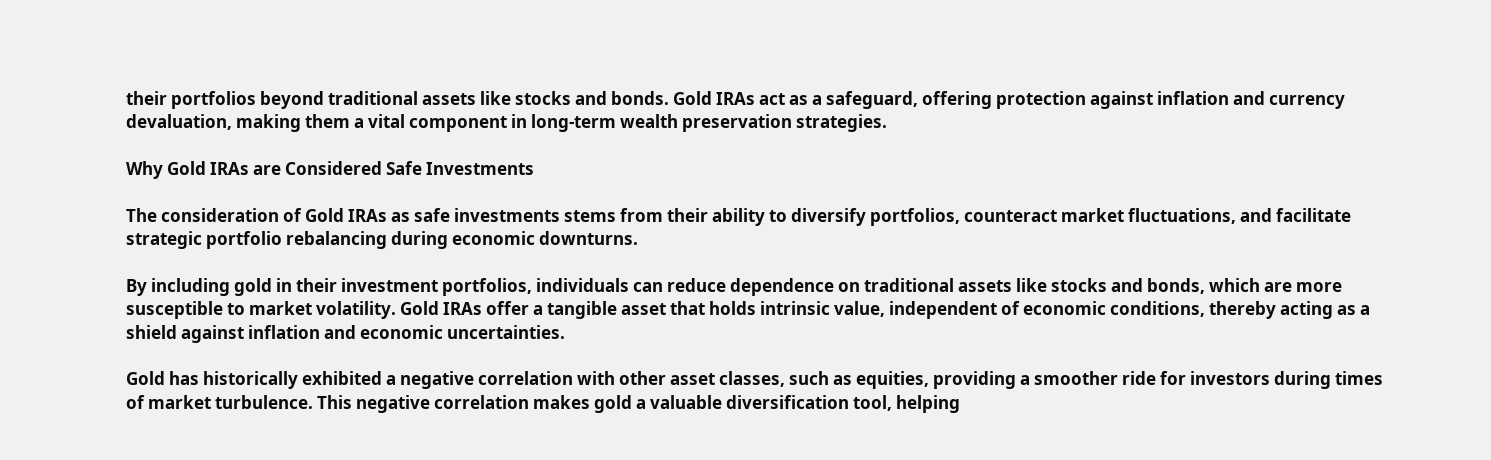their portfolios beyond traditional assets like stocks and bonds. Gold IRAs act as a safeguard, offering protection against inflation and currency devaluation, making them a vital component in long-term wealth preservation strategies.

Why Gold IRAs are Considered Safe Investments

The consideration of Gold IRAs as safe investments stems from their ability to diversify portfolios, counteract market fluctuations, and facilitate strategic portfolio rebalancing during economic downturns.

By including gold in their investment portfolios, individuals can reduce dependence on traditional assets like stocks and bonds, which are more susceptible to market volatility. Gold IRAs offer a tangible asset that holds intrinsic value, independent of economic conditions, thereby acting as a shield against inflation and economic uncertainties.

Gold has historically exhibited a negative correlation with other asset classes, such as equities, providing a smoother ride for investors during times of market turbulence. This negative correlation makes gold a valuable diversification tool, helping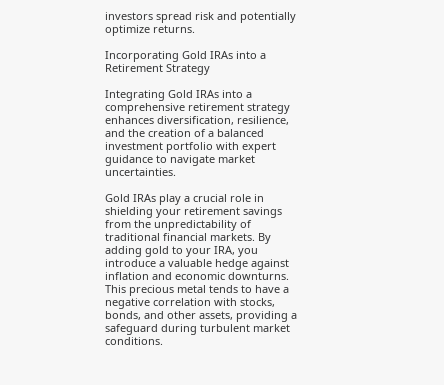investors spread risk and potentially optimize returns.

Incorporating Gold IRAs into a Retirement Strategy

Integrating Gold IRAs into a comprehensive retirement strategy enhances diversification, resilience, and the creation of a balanced investment portfolio with expert guidance to navigate market uncertainties.

Gold IRAs play a crucial role in shielding your retirement savings from the unpredictability of traditional financial markets. By adding gold to your IRA, you introduce a valuable hedge against inflation and economic downturns. This precious metal tends to have a negative correlation with stocks, bonds, and other assets, providing a safeguard during turbulent market conditions.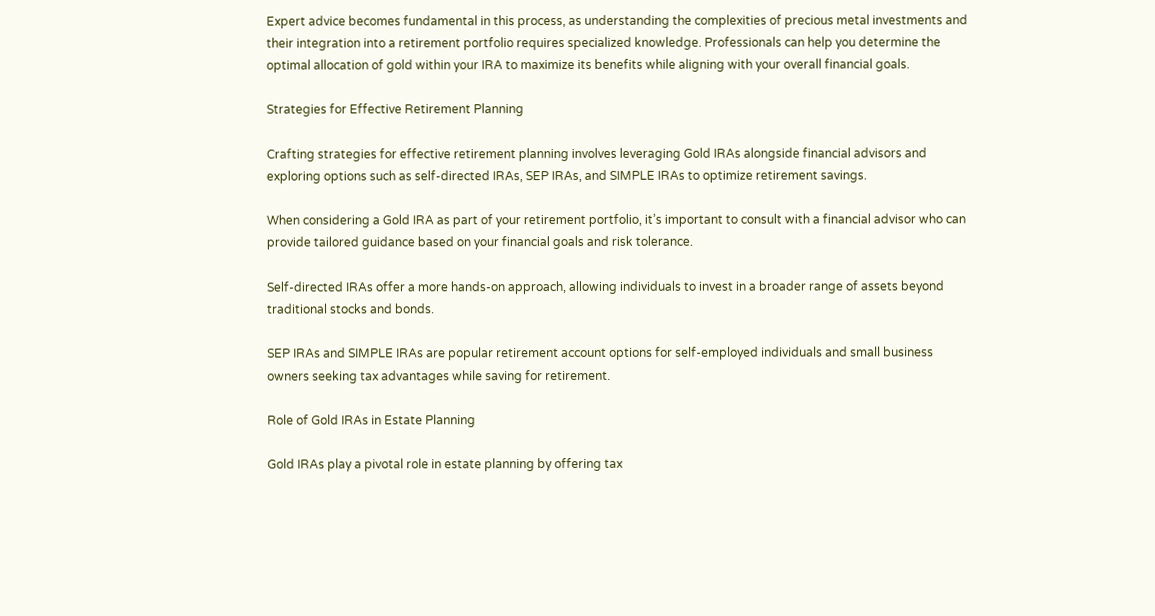Expert advice becomes fundamental in this process, as understanding the complexities of precious metal investments and their integration into a retirement portfolio requires specialized knowledge. Professionals can help you determine the optimal allocation of gold within your IRA to maximize its benefits while aligning with your overall financial goals.

Strategies for Effective Retirement Planning

Crafting strategies for effective retirement planning involves leveraging Gold IRAs alongside financial advisors and exploring options such as self-directed IRAs, SEP IRAs, and SIMPLE IRAs to optimize retirement savings.

When considering a Gold IRA as part of your retirement portfolio, it’s important to consult with a financial advisor who can provide tailored guidance based on your financial goals and risk tolerance.

Self-directed IRAs offer a more hands-on approach, allowing individuals to invest in a broader range of assets beyond traditional stocks and bonds.

SEP IRAs and SIMPLE IRAs are popular retirement account options for self-employed individuals and small business owners seeking tax advantages while saving for retirement.

Role of Gold IRAs in Estate Planning

Gold IRAs play a pivotal role in estate planning by offering tax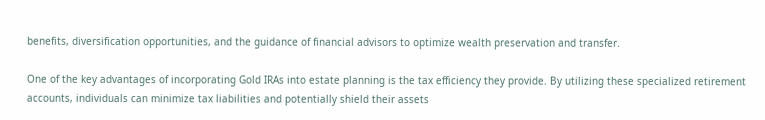benefits, diversification opportunities, and the guidance of financial advisors to optimize wealth preservation and transfer.

One of the key advantages of incorporating Gold IRAs into estate planning is the tax efficiency they provide. By utilizing these specialized retirement accounts, individuals can minimize tax liabilities and potentially shield their assets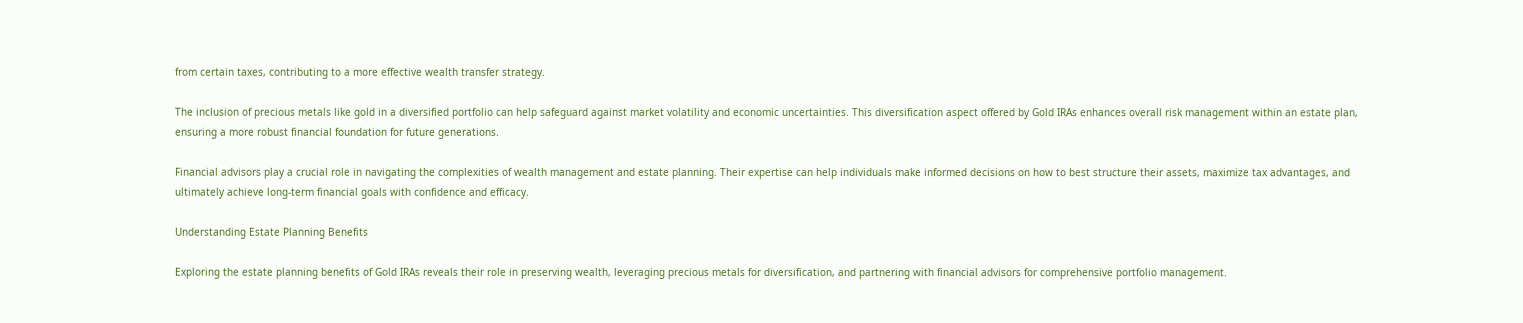from certain taxes, contributing to a more effective wealth transfer strategy.

The inclusion of precious metals like gold in a diversified portfolio can help safeguard against market volatility and economic uncertainties. This diversification aspect offered by Gold IRAs enhances overall risk management within an estate plan, ensuring a more robust financial foundation for future generations.

Financial advisors play a crucial role in navigating the complexities of wealth management and estate planning. Their expertise can help individuals make informed decisions on how to best structure their assets, maximize tax advantages, and ultimately achieve long-term financial goals with confidence and efficacy.

Understanding Estate Planning Benefits

Exploring the estate planning benefits of Gold IRAs reveals their role in preserving wealth, leveraging precious metals for diversification, and partnering with financial advisors for comprehensive portfolio management.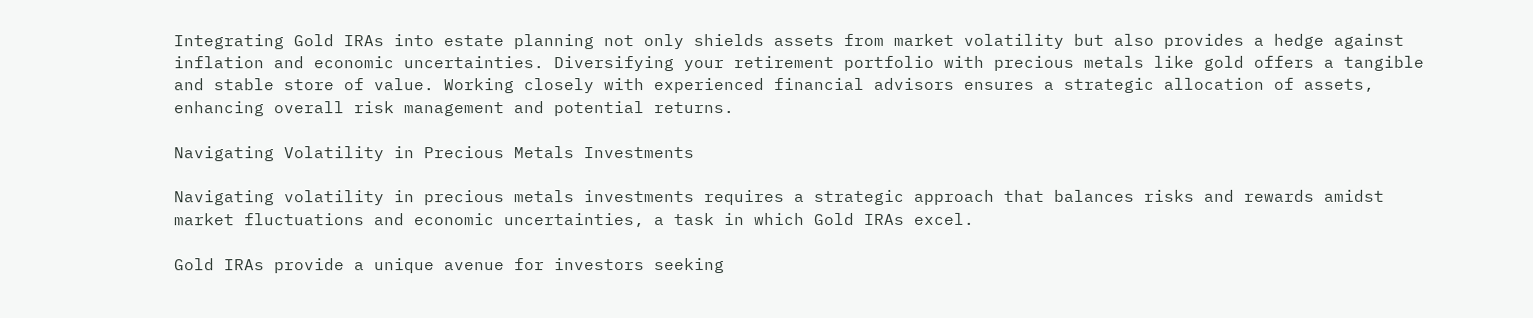Integrating Gold IRAs into estate planning not only shields assets from market volatility but also provides a hedge against inflation and economic uncertainties. Diversifying your retirement portfolio with precious metals like gold offers a tangible and stable store of value. Working closely with experienced financial advisors ensures a strategic allocation of assets, enhancing overall risk management and potential returns.

Navigating Volatility in Precious Metals Investments

Navigating volatility in precious metals investments requires a strategic approach that balances risks and rewards amidst market fluctuations and economic uncertainties, a task in which Gold IRAs excel.

Gold IRAs provide a unique avenue for investors seeking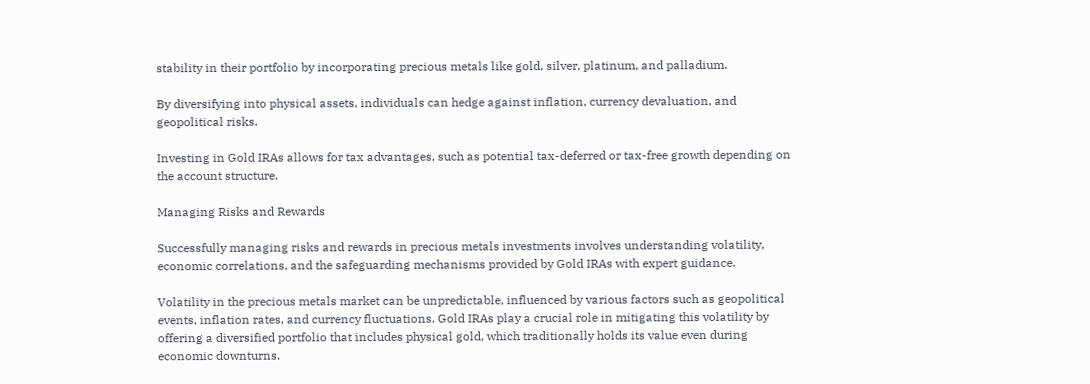stability in their portfolio by incorporating precious metals like gold, silver, platinum, and palladium.

By diversifying into physical assets, individuals can hedge against inflation, currency devaluation, and geopolitical risks.

Investing in Gold IRAs allows for tax advantages, such as potential tax-deferred or tax-free growth depending on the account structure.

Managing Risks and Rewards

Successfully managing risks and rewards in precious metals investments involves understanding volatility, economic correlations, and the safeguarding mechanisms provided by Gold IRAs with expert guidance.

Volatility in the precious metals market can be unpredictable, influenced by various factors such as geopolitical events, inflation rates, and currency fluctuations. Gold IRAs play a crucial role in mitigating this volatility by offering a diversified portfolio that includes physical gold, which traditionally holds its value even during economic downturns.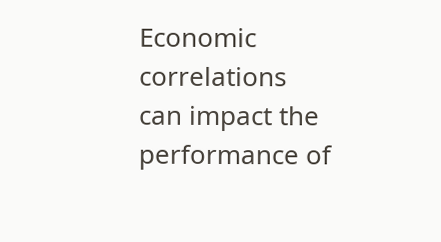Economic correlations can impact the performance of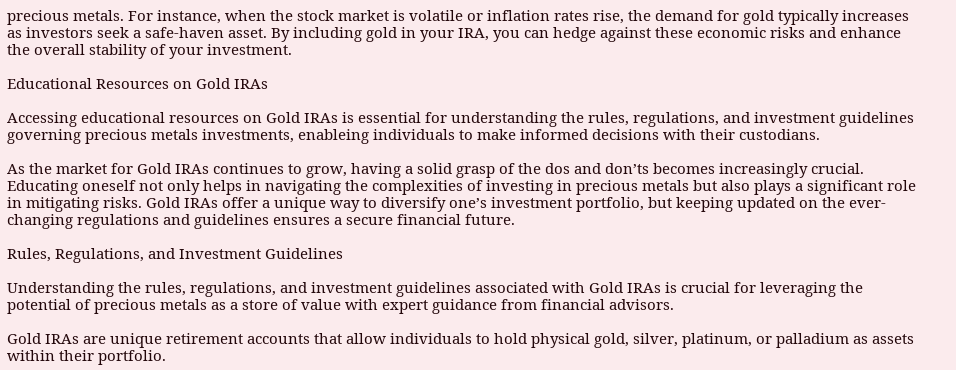precious metals. For instance, when the stock market is volatile or inflation rates rise, the demand for gold typically increases as investors seek a safe-haven asset. By including gold in your IRA, you can hedge against these economic risks and enhance the overall stability of your investment.

Educational Resources on Gold IRAs

Accessing educational resources on Gold IRAs is essential for understanding the rules, regulations, and investment guidelines governing precious metals investments, enableing individuals to make informed decisions with their custodians.

As the market for Gold IRAs continues to grow, having a solid grasp of the dos and don’ts becomes increasingly crucial. Educating oneself not only helps in navigating the complexities of investing in precious metals but also plays a significant role in mitigating risks. Gold IRAs offer a unique way to diversify one’s investment portfolio, but keeping updated on the ever-changing regulations and guidelines ensures a secure financial future.

Rules, Regulations, and Investment Guidelines

Understanding the rules, regulations, and investment guidelines associated with Gold IRAs is crucial for leveraging the potential of precious metals as a store of value with expert guidance from financial advisors.

Gold IRAs are unique retirement accounts that allow individuals to hold physical gold, silver, platinum, or palladium as assets within their portfolio.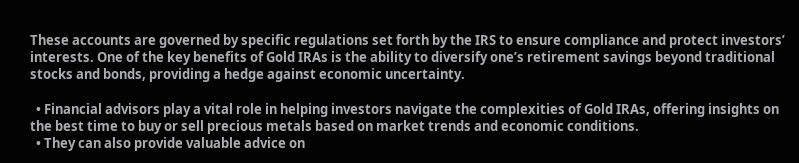These accounts are governed by specific regulations set forth by the IRS to ensure compliance and protect investors’ interests. One of the key benefits of Gold IRAs is the ability to diversify one’s retirement savings beyond traditional stocks and bonds, providing a hedge against economic uncertainty.

  • Financial advisors play a vital role in helping investors navigate the complexities of Gold IRAs, offering insights on the best time to buy or sell precious metals based on market trends and economic conditions.
  • They can also provide valuable advice on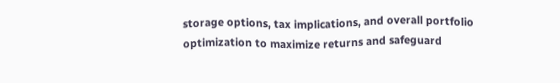storage options, tax implications, and overall portfolio optimization to maximize returns and safeguard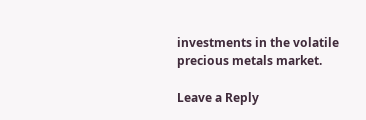investments in the volatile precious metals market.

Leave a Reply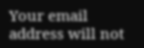Your email address will not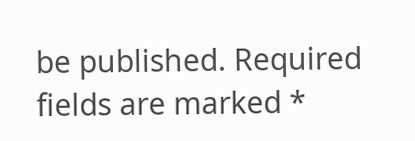be published. Required fields are marked *